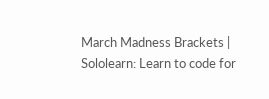March Madness Brackets | Sololearn: Learn to code for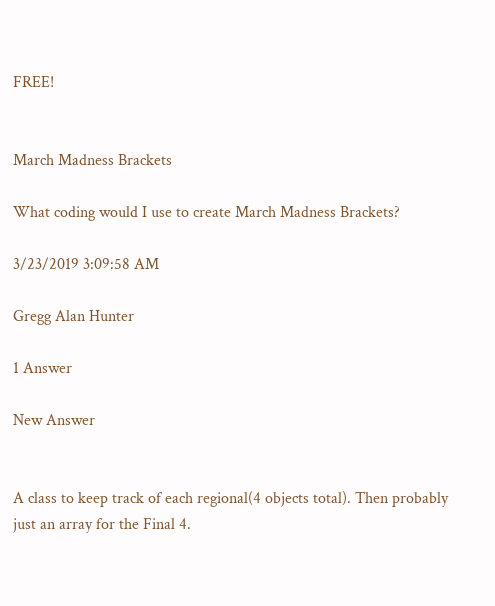FREE!


March Madness Brackets

What coding would I use to create March Madness Brackets?

3/23/2019 3:09:58 AM

Gregg Alan Hunter

1 Answer

New Answer


A class to keep track of each regional(4 objects total). Then probably just an array for the Final 4.